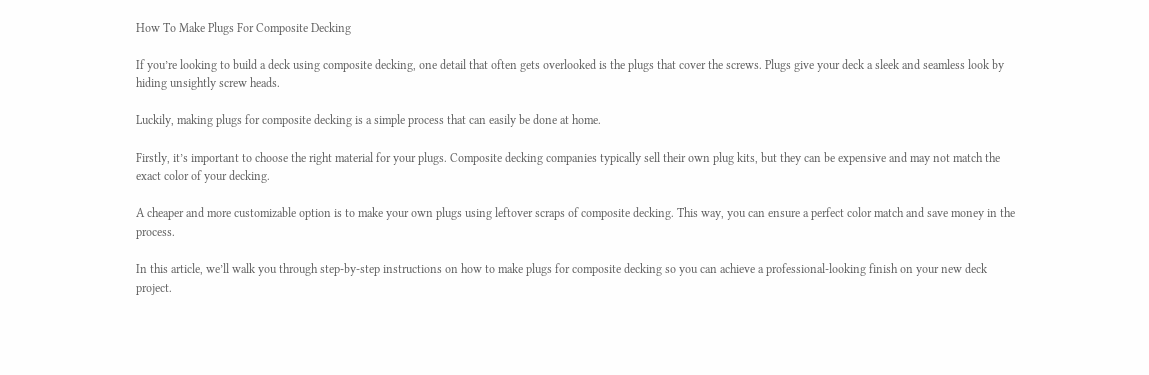How To Make Plugs For Composite Decking

If you’re looking to build a deck using composite decking, one detail that often gets overlooked is the plugs that cover the screws. Plugs give your deck a sleek and seamless look by hiding unsightly screw heads.

Luckily, making plugs for composite decking is a simple process that can easily be done at home.

Firstly, it’s important to choose the right material for your plugs. Composite decking companies typically sell their own plug kits, but they can be expensive and may not match the exact color of your decking.

A cheaper and more customizable option is to make your own plugs using leftover scraps of composite decking. This way, you can ensure a perfect color match and save money in the process.

In this article, we’ll walk you through step-by-step instructions on how to make plugs for composite decking so you can achieve a professional-looking finish on your new deck project.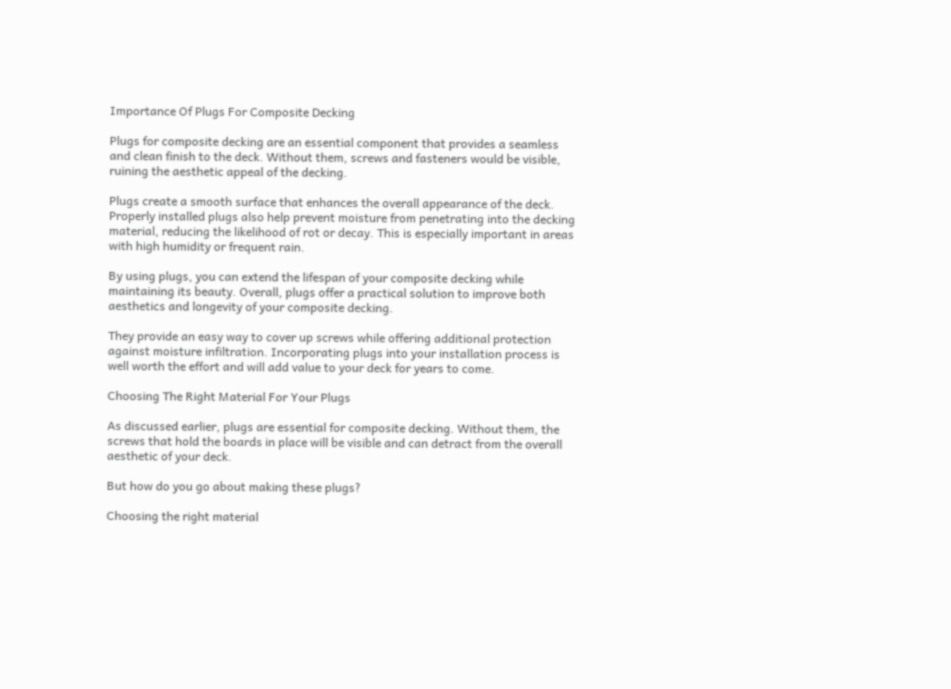Importance Of Plugs For Composite Decking

Plugs for composite decking are an essential component that provides a seamless and clean finish to the deck. Without them, screws and fasteners would be visible, ruining the aesthetic appeal of the decking.

Plugs create a smooth surface that enhances the overall appearance of the deck. Properly installed plugs also help prevent moisture from penetrating into the decking material, reducing the likelihood of rot or decay. This is especially important in areas with high humidity or frequent rain.

By using plugs, you can extend the lifespan of your composite decking while maintaining its beauty. Overall, plugs offer a practical solution to improve both aesthetics and longevity of your composite decking.

They provide an easy way to cover up screws while offering additional protection against moisture infiltration. Incorporating plugs into your installation process is well worth the effort and will add value to your deck for years to come.

Choosing The Right Material For Your Plugs

As discussed earlier, plugs are essential for composite decking. Without them, the screws that hold the boards in place will be visible and can detract from the overall aesthetic of your deck.

But how do you go about making these plugs?

Choosing the right material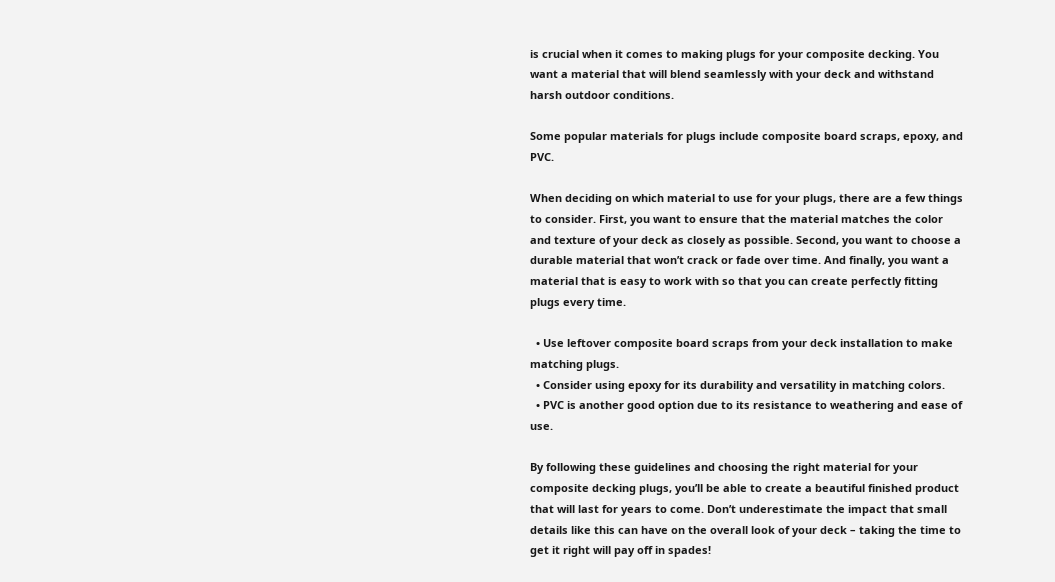is crucial when it comes to making plugs for your composite decking. You want a material that will blend seamlessly with your deck and withstand harsh outdoor conditions.

Some popular materials for plugs include composite board scraps, epoxy, and PVC.

When deciding on which material to use for your plugs, there are a few things to consider. First, you want to ensure that the material matches the color and texture of your deck as closely as possible. Second, you want to choose a durable material that won’t crack or fade over time. And finally, you want a material that is easy to work with so that you can create perfectly fitting plugs every time.

  • Use leftover composite board scraps from your deck installation to make matching plugs.
  • Consider using epoxy for its durability and versatility in matching colors.
  • PVC is another good option due to its resistance to weathering and ease of use.

By following these guidelines and choosing the right material for your composite decking plugs, you’ll be able to create a beautiful finished product that will last for years to come. Don’t underestimate the impact that small details like this can have on the overall look of your deck – taking the time to get it right will pay off in spades!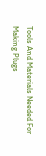Tools And Materials Needed For Making Plugs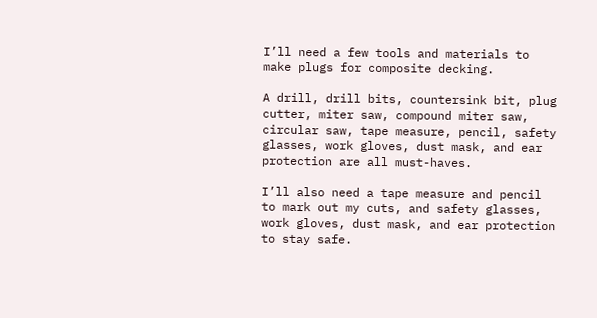I’ll need a few tools and materials to make plugs for composite decking.

A drill, drill bits, countersink bit, plug cutter, miter saw, compound miter saw, circular saw, tape measure, pencil, safety glasses, work gloves, dust mask, and ear protection are all must-haves.

I’ll also need a tape measure and pencil to mark out my cuts, and safety glasses, work gloves, dust mask, and ear protection to stay safe.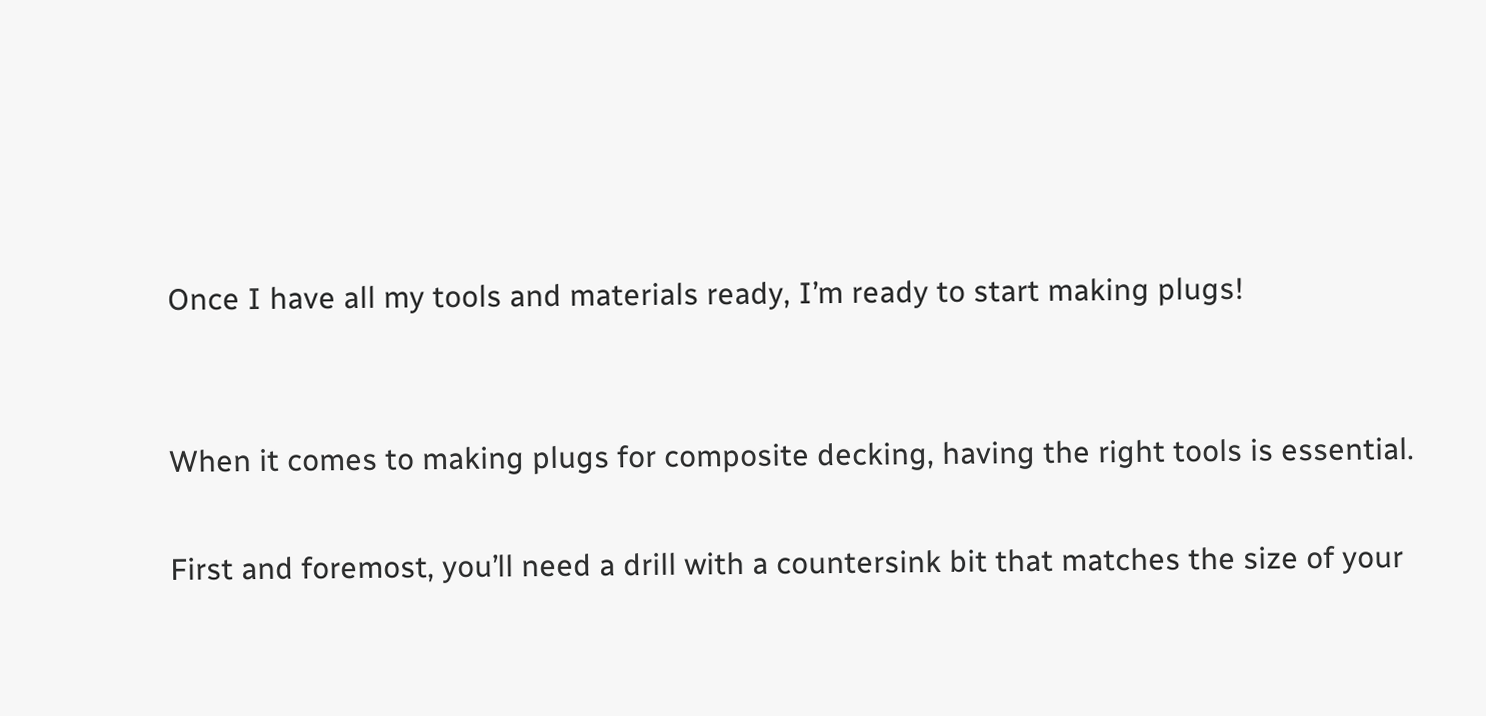Once I have all my tools and materials ready, I’m ready to start making plugs!


When it comes to making plugs for composite decking, having the right tools is essential.

First and foremost, you’ll need a drill with a countersink bit that matches the size of your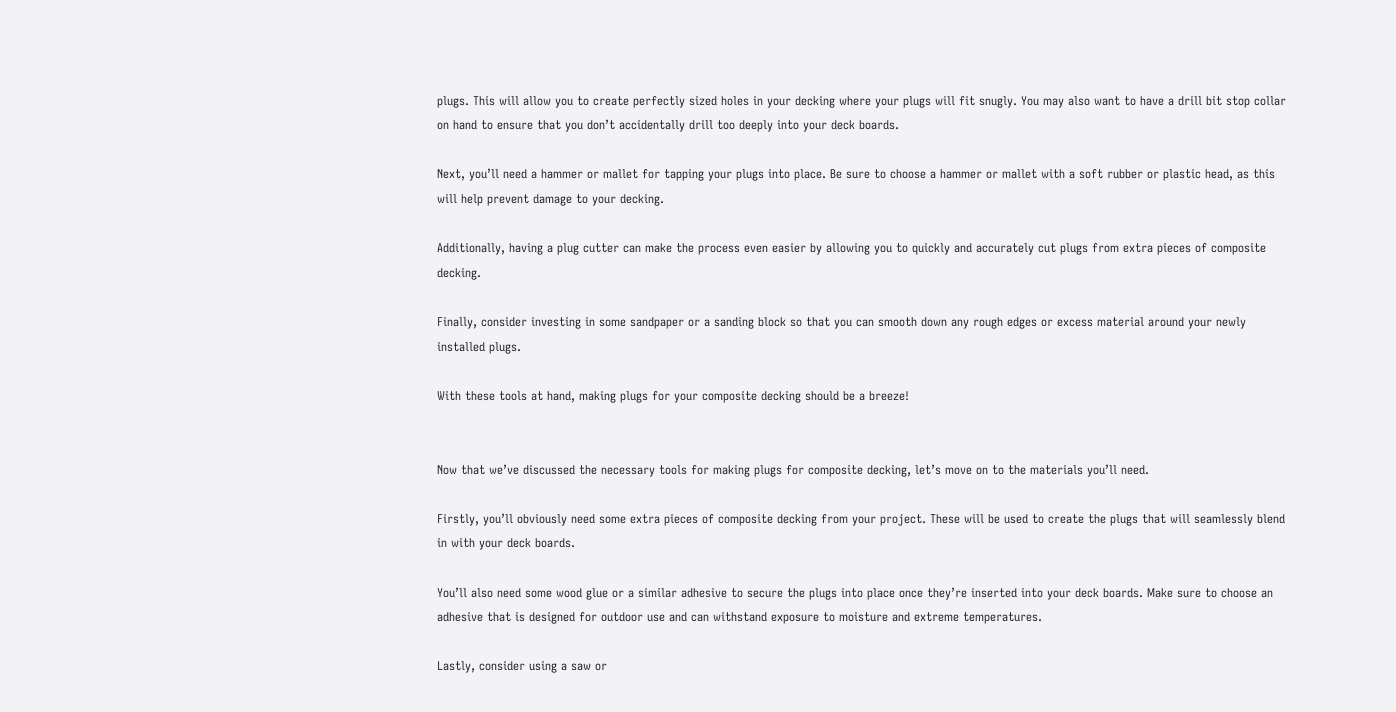plugs. This will allow you to create perfectly sized holes in your decking where your plugs will fit snugly. You may also want to have a drill bit stop collar on hand to ensure that you don’t accidentally drill too deeply into your deck boards.

Next, you’ll need a hammer or mallet for tapping your plugs into place. Be sure to choose a hammer or mallet with a soft rubber or plastic head, as this will help prevent damage to your decking.

Additionally, having a plug cutter can make the process even easier by allowing you to quickly and accurately cut plugs from extra pieces of composite decking.

Finally, consider investing in some sandpaper or a sanding block so that you can smooth down any rough edges or excess material around your newly installed plugs.

With these tools at hand, making plugs for your composite decking should be a breeze!


Now that we’ve discussed the necessary tools for making plugs for composite decking, let’s move on to the materials you’ll need.

Firstly, you’ll obviously need some extra pieces of composite decking from your project. These will be used to create the plugs that will seamlessly blend in with your deck boards.

You’ll also need some wood glue or a similar adhesive to secure the plugs into place once they’re inserted into your deck boards. Make sure to choose an adhesive that is designed for outdoor use and can withstand exposure to moisture and extreme temperatures.

Lastly, consider using a saw or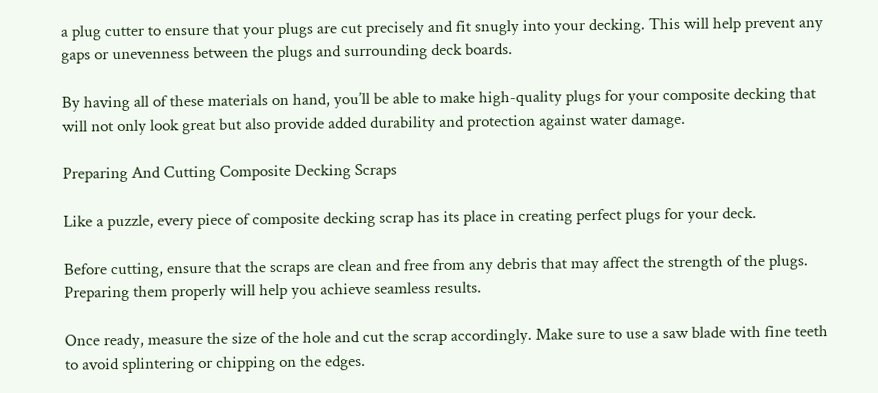a plug cutter to ensure that your plugs are cut precisely and fit snugly into your decking. This will help prevent any gaps or unevenness between the plugs and surrounding deck boards.

By having all of these materials on hand, you’ll be able to make high-quality plugs for your composite decking that will not only look great but also provide added durability and protection against water damage.

Preparing And Cutting Composite Decking Scraps

Like a puzzle, every piece of composite decking scrap has its place in creating perfect plugs for your deck.

Before cutting, ensure that the scraps are clean and free from any debris that may affect the strength of the plugs. Preparing them properly will help you achieve seamless results.

Once ready, measure the size of the hole and cut the scrap accordingly. Make sure to use a saw blade with fine teeth to avoid splintering or chipping on the edges.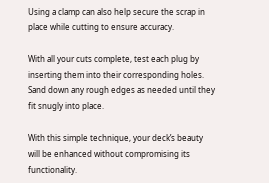Using a clamp can also help secure the scrap in place while cutting to ensure accuracy.

With all your cuts complete, test each plug by inserting them into their corresponding holes. Sand down any rough edges as needed until they fit snugly into place.

With this simple technique, your deck’s beauty will be enhanced without compromising its functionality.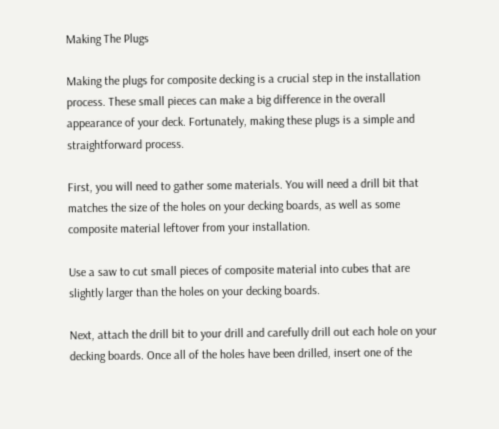Making The Plugs

Making the plugs for composite decking is a crucial step in the installation process. These small pieces can make a big difference in the overall appearance of your deck. Fortunately, making these plugs is a simple and straightforward process.

First, you will need to gather some materials. You will need a drill bit that matches the size of the holes on your decking boards, as well as some composite material leftover from your installation.

Use a saw to cut small pieces of composite material into cubes that are slightly larger than the holes on your decking boards.

Next, attach the drill bit to your drill and carefully drill out each hole on your decking boards. Once all of the holes have been drilled, insert one of the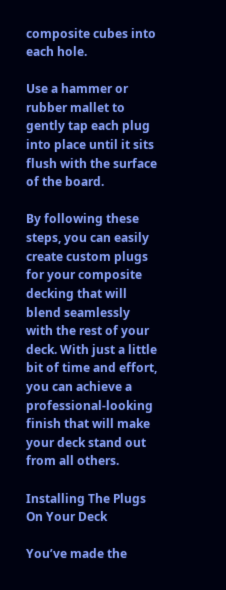composite cubes into each hole.

Use a hammer or rubber mallet to gently tap each plug into place until it sits flush with the surface of the board.

By following these steps, you can easily create custom plugs for your composite decking that will blend seamlessly with the rest of your deck. With just a little bit of time and effort, you can achieve a professional-looking finish that will make your deck stand out from all others.

Installing The Plugs On Your Deck

You’ve made the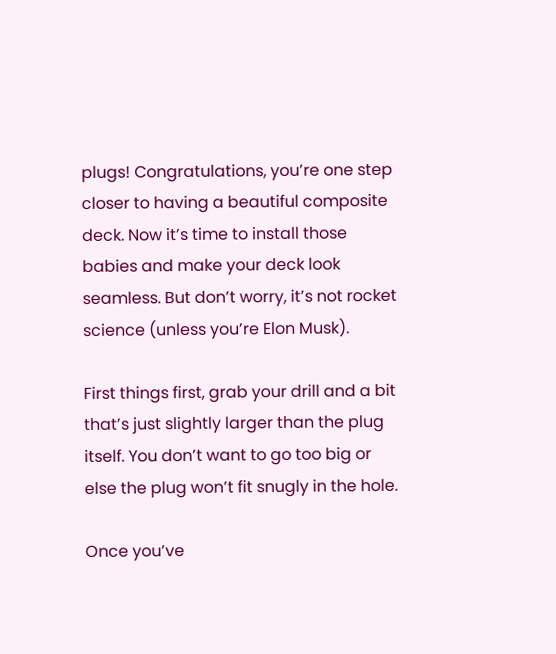plugs! Congratulations, you’re one step closer to having a beautiful composite deck. Now it’s time to install those babies and make your deck look seamless. But don’t worry, it’s not rocket science (unless you’re Elon Musk).

First things first, grab your drill and a bit that’s just slightly larger than the plug itself. You don’t want to go too big or else the plug won’t fit snugly in the hole.

Once you’ve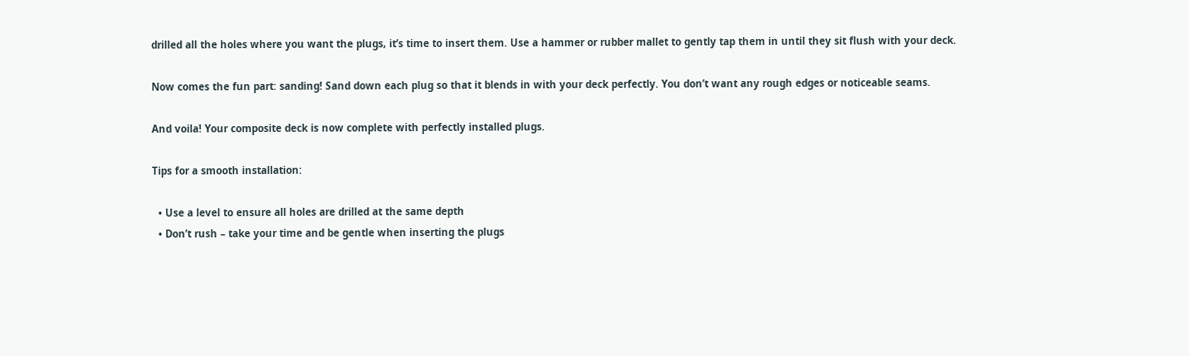drilled all the holes where you want the plugs, it’s time to insert them. Use a hammer or rubber mallet to gently tap them in until they sit flush with your deck.

Now comes the fun part: sanding! Sand down each plug so that it blends in with your deck perfectly. You don’t want any rough edges or noticeable seams.

And voila! Your composite deck is now complete with perfectly installed plugs.

Tips for a smooth installation:

  • Use a level to ensure all holes are drilled at the same depth
  • Don’t rush – take your time and be gentle when inserting the plugs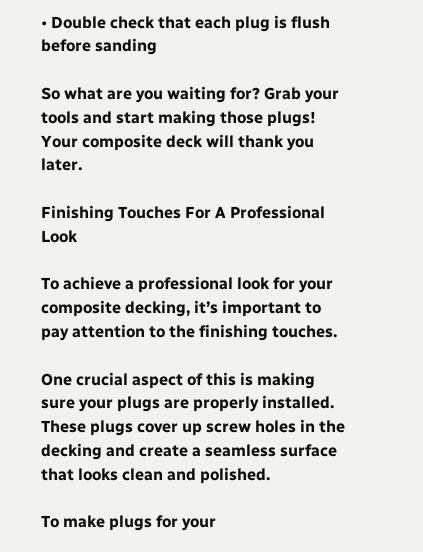• Double check that each plug is flush before sanding

So what are you waiting for? Grab your tools and start making those plugs! Your composite deck will thank you later.

Finishing Touches For A Professional Look

To achieve a professional look for your composite decking, it’s important to pay attention to the finishing touches.

One crucial aspect of this is making sure your plugs are properly installed. These plugs cover up screw holes in the decking and create a seamless surface that looks clean and polished.

To make plugs for your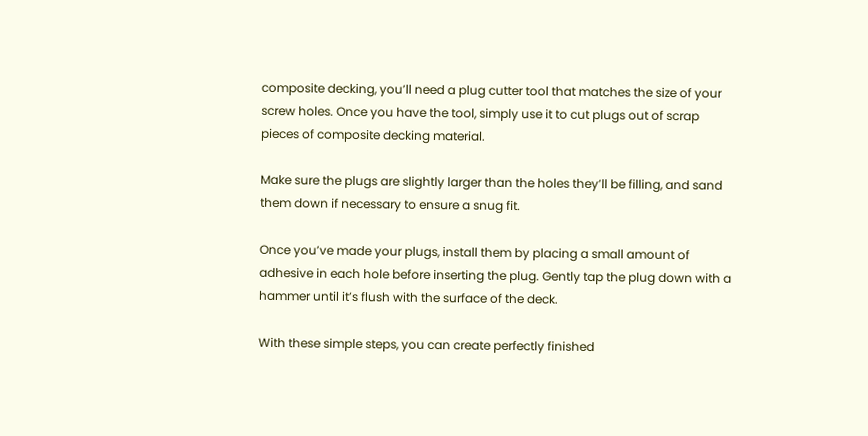composite decking, you’ll need a plug cutter tool that matches the size of your screw holes. Once you have the tool, simply use it to cut plugs out of scrap pieces of composite decking material.

Make sure the plugs are slightly larger than the holes they’ll be filling, and sand them down if necessary to ensure a snug fit.

Once you’ve made your plugs, install them by placing a small amount of adhesive in each hole before inserting the plug. Gently tap the plug down with a hammer until it’s flush with the surface of the deck.

With these simple steps, you can create perfectly finished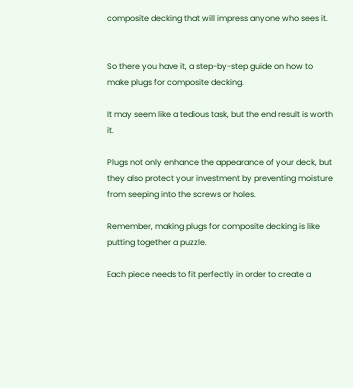composite decking that will impress anyone who sees it.


So there you have it, a step-by-step guide on how to make plugs for composite decking.

It may seem like a tedious task, but the end result is worth it.

Plugs not only enhance the appearance of your deck, but they also protect your investment by preventing moisture from seeping into the screws or holes.

Remember, making plugs for composite decking is like putting together a puzzle.

Each piece needs to fit perfectly in order to create a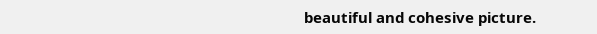beautiful and cohesive picture.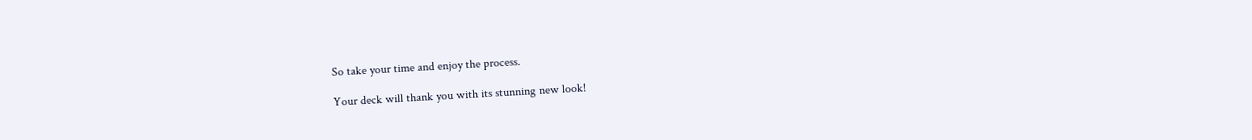So take your time and enjoy the process.

Your deck will thank you with its stunning new look!